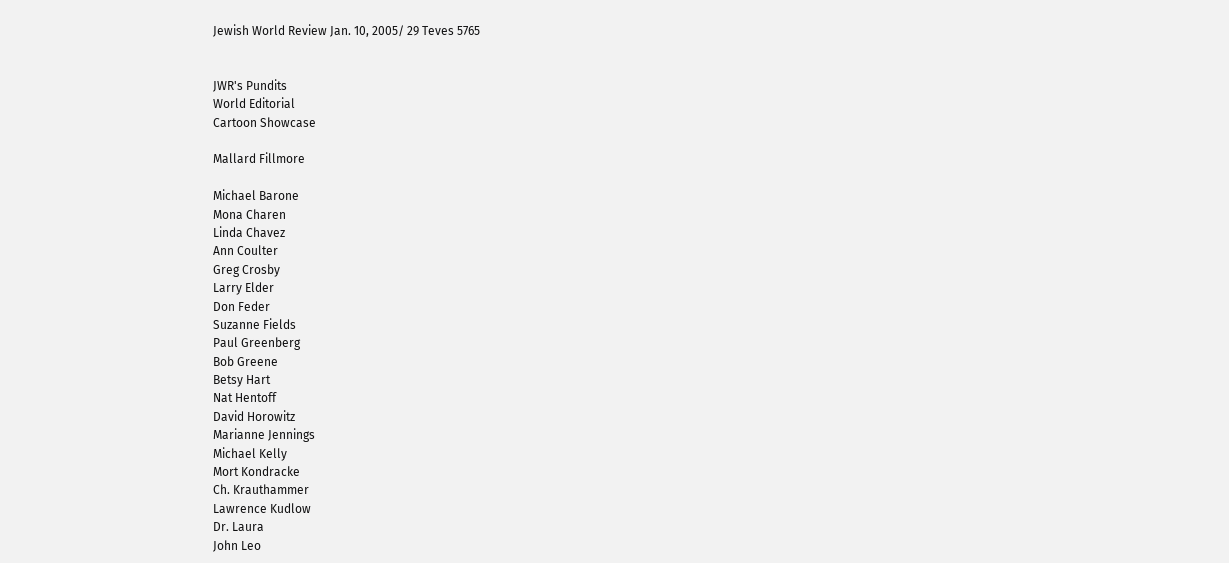Jewish World Review Jan. 10, 2005/ 29 Teves 5765


JWR's Pundits
World Editorial
Cartoon Showcase

Mallard Fillmore

Michael Barone
Mona Charen
Linda Chavez
Ann Coulter
Greg Crosby
Larry Elder
Don Feder
Suzanne Fields
Paul Greenberg
Bob Greene
Betsy Hart
Nat Hentoff
David Horowitz
Marianne Jennings
Michael Kelly
Mort Kondracke
Ch. Krauthammer
Lawrence Kudlow
Dr. Laura
John Leo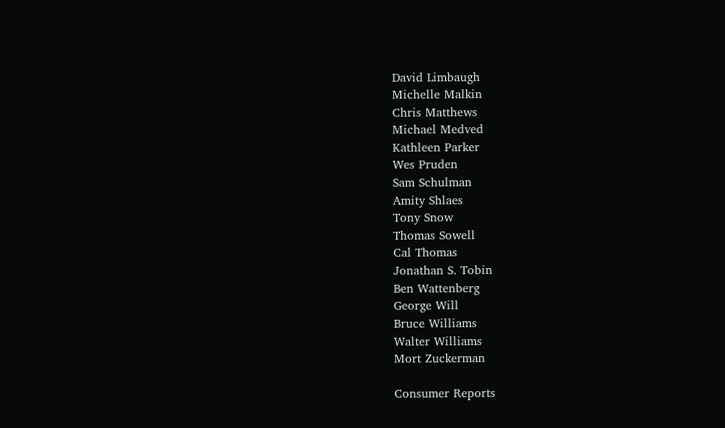David Limbaugh
Michelle Malkin
Chris Matthews
Michael Medved
Kathleen Parker
Wes Pruden
Sam Schulman
Amity Shlaes
Tony Snow
Thomas Sowell
Cal Thomas
Jonathan S. Tobin
Ben Wattenberg
George Will
Bruce Williams
Walter Williams
Mort Zuckerman

Consumer Reports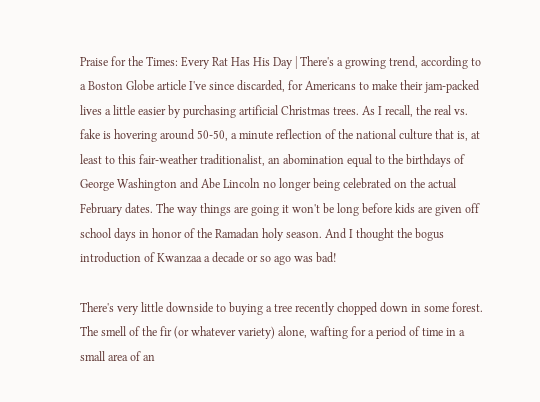Praise for the Times: Every Rat Has His Day | There's a growing trend, according to a Boston Globe article I've since discarded, for Americans to make their jam-packed lives a little easier by purchasing artificial Christmas trees. As I recall, the real vs. fake is hovering around 50-50, a minute reflection of the national culture that is, at least to this fair-weather traditionalist, an abomination equal to the birthdays of George Washington and Abe Lincoln no longer being celebrated on the actual February dates. The way things are going it won't be long before kids are given off school days in honor of the Ramadan holy season. And I thought the bogus introduction of Kwanzaa a decade or so ago was bad!

There's very little downside to buying a tree recently chopped down in some forest. The smell of the fir (or whatever variety) alone, wafting for a period of time in a small area of an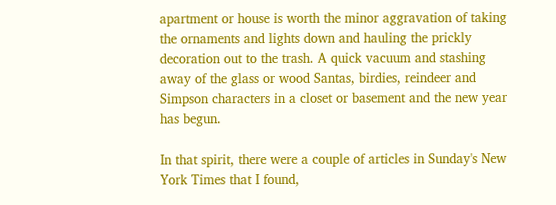apartment or house is worth the minor aggravation of taking the ornaments and lights down and hauling the prickly decoration out to the trash. A quick vacuum and stashing away of the glass or wood Santas, birdies, reindeer and Simpson characters in a closet or basement and the new year has begun.

In that spirit, there were a couple of articles in Sunday's New York Times that I found,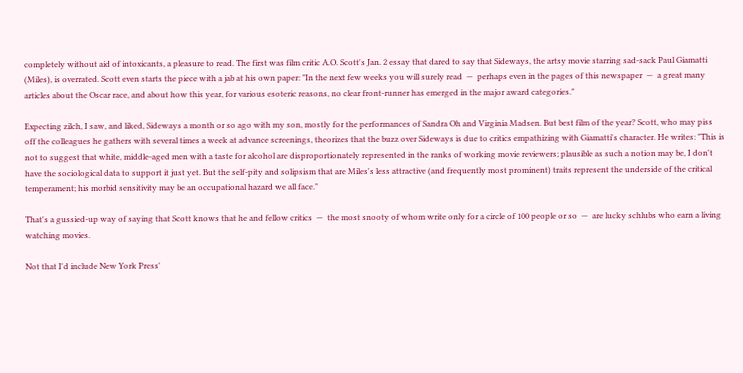completely without aid of intoxicants, a pleasure to read. The first was film critic A.O. Scott's Jan. 2 essay that dared to say that Sideways, the artsy movie starring sad-sack Paul Giamatti (Miles), is overrated. Scott even starts the piece with a jab at his own paper: "In the next few weeks you will surely read  —  perhaps even in the pages of this newspaper  —  a great many articles about the Oscar race, and about how this year, for various esoteric reasons, no clear front-runner has emerged in the major award categories."

Expecting zilch, I saw, and liked, Sideways a month or so ago with my son, mostly for the performances of Sandra Oh and Virginia Madsen. But best film of the year? Scott, who may piss off the colleagues he gathers with several times a week at advance screenings, theorizes that the buzz over Sideways is due to critics empathizing with Giamatti's character. He writes: "This is not to suggest that white, middle-aged men with a taste for alcohol are disproportionately represented in the ranks of working movie reviewers; plausible as such a notion may be, I don't have the sociological data to support it just yet. But the self-pity and solipsism that are Miles's less attractive (and frequently most prominent) traits represent the underside of the critical temperament; his morbid sensitivity may be an occupational hazard we all face."

That's a gussied-up way of saying that Scott knows that he and fellow critics  —  the most snooty of whom write only for a circle of 100 people or so  —  are lucky schlubs who earn a living watching movies.

Not that I'd include New York Press'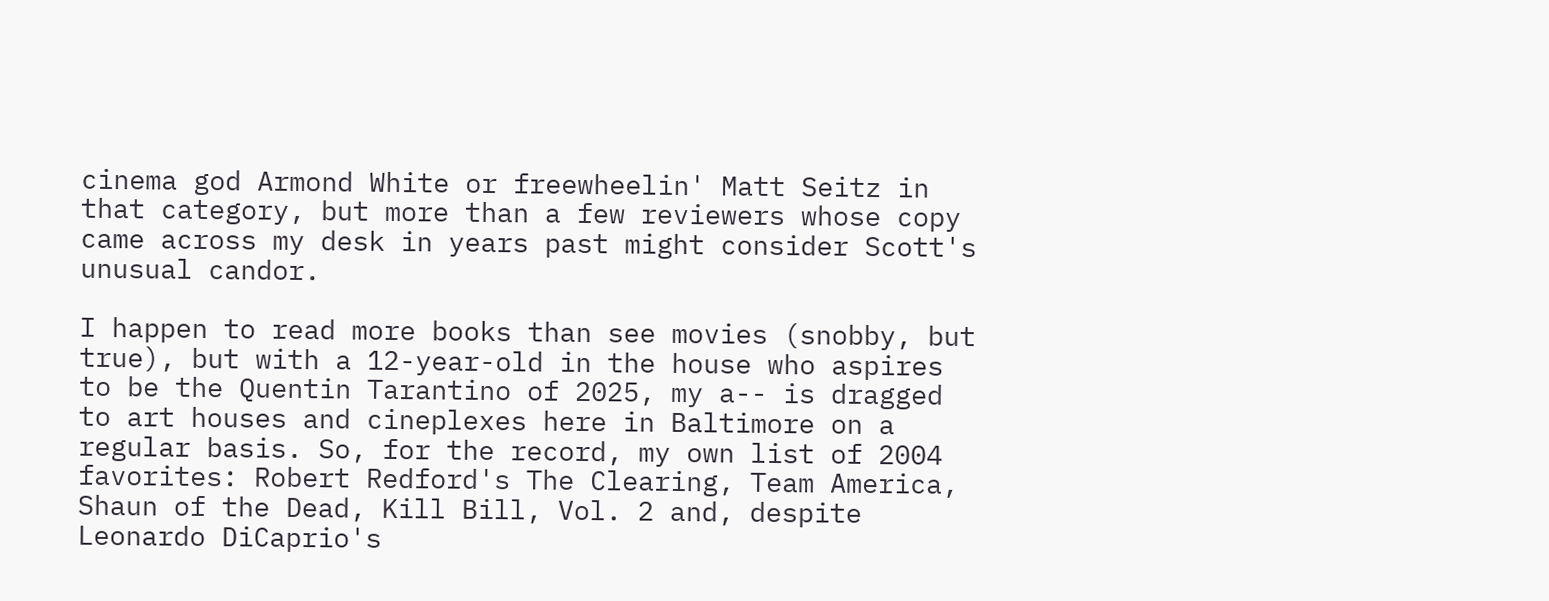cinema god Armond White or freewheelin' Matt Seitz in that category, but more than a few reviewers whose copy came across my desk in years past might consider Scott's unusual candor.

I happen to read more books than see movies (snobby, but true), but with a 12-year-old in the house who aspires to be the Quentin Tarantino of 2025, my a-- is dragged to art houses and cineplexes here in Baltimore on a regular basis. So, for the record, my own list of 2004 favorites: Robert Redford's The Clearing, Team America, Shaun of the Dead, Kill Bill, Vol. 2 and, despite Leonardo DiCaprio's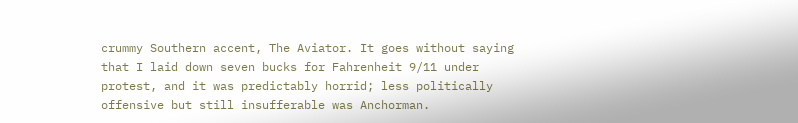crummy Southern accent, The Aviator. It goes without saying that I laid down seven bucks for Fahrenheit 9/11 under protest, and it was predictably horrid; less politically offensive but still insufferable was Anchorman.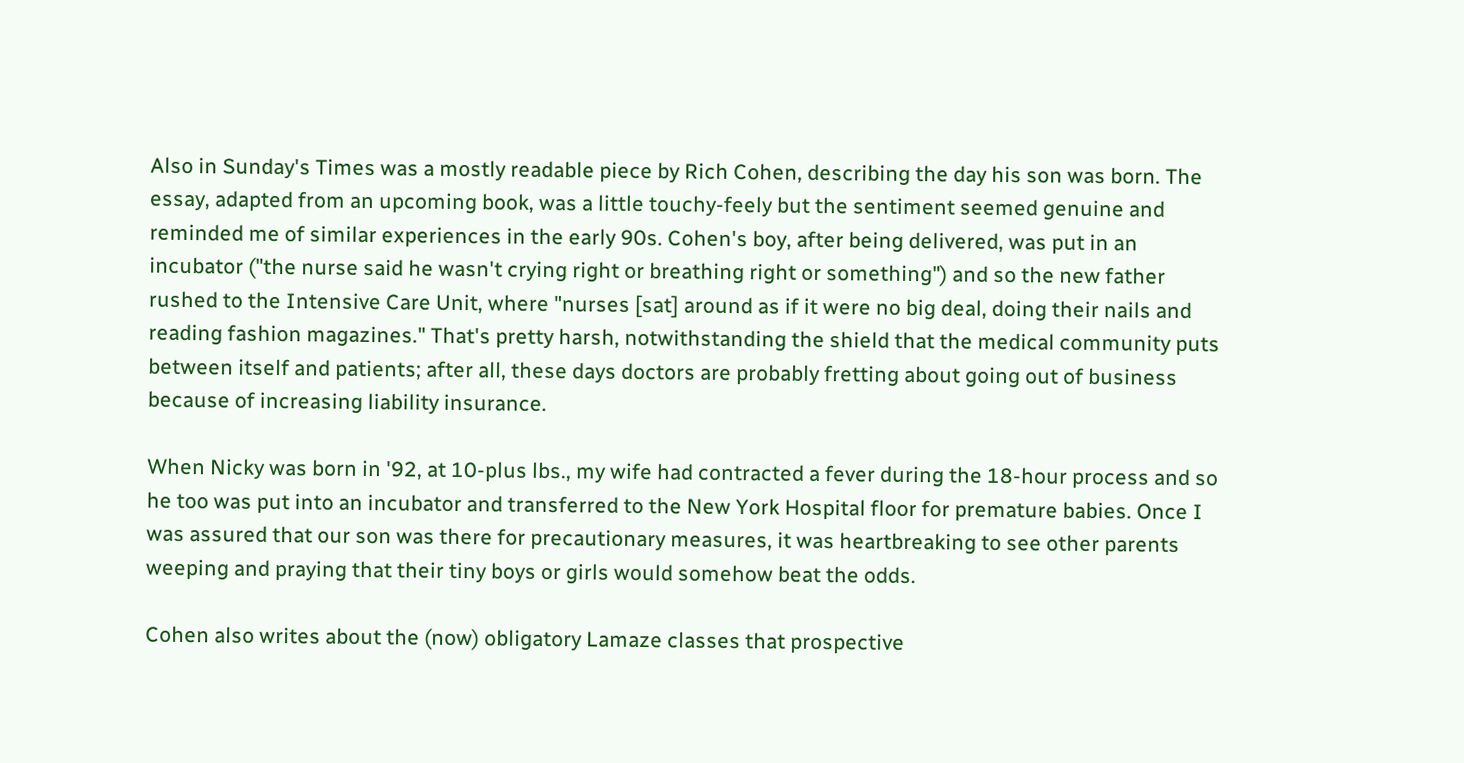Also in Sunday's Times was a mostly readable piece by Rich Cohen, describing the day his son was born. The essay, adapted from an upcoming book, was a little touchy-feely but the sentiment seemed genuine and reminded me of similar experiences in the early 90s. Cohen's boy, after being delivered, was put in an incubator ("the nurse said he wasn't crying right or breathing right or something") and so the new father rushed to the Intensive Care Unit, where "nurses [sat] around as if it were no big deal, doing their nails and reading fashion magazines." That's pretty harsh, notwithstanding the shield that the medical community puts between itself and patients; after all, these days doctors are probably fretting about going out of business because of increasing liability insurance.

When Nicky was born in '92, at 10-plus lbs., my wife had contracted a fever during the 18-hour process and so he too was put into an incubator and transferred to the New York Hospital floor for premature babies. Once I was assured that our son was there for precautionary measures, it was heartbreaking to see other parents weeping and praying that their tiny boys or girls would somehow beat the odds.

Cohen also writes about the (now) obligatory Lamaze classes that prospective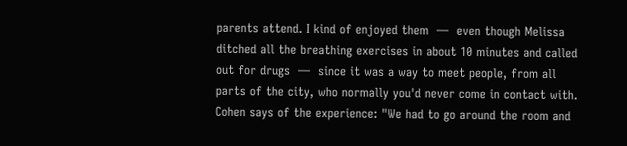parents attend. I kind of enjoyed them  —  even though Melissa ditched all the breathing exercises in about 10 minutes and called out for drugs  —  since it was a way to meet people, from all parts of the city, who normally you'd never come in contact with. Cohen says of the experience: "We had to go around the room and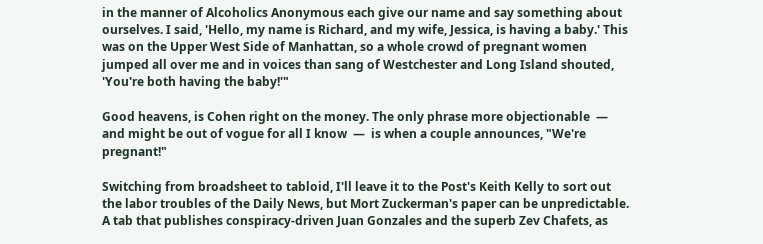in the manner of Alcoholics Anonymous each give our name and say something about ourselves. I said, 'Hello, my name is Richard, and my wife, Jessica, is having a baby.' This was on the Upper West Side of Manhattan, so a whole crowd of pregnant women jumped all over me and in voices than sang of Westchester and Long Island shouted, 'You're both having the baby!'"

Good heavens, is Cohen right on the money. The only phrase more objectionable  —  and might be out of vogue for all I know  —  is when a couple announces, "We're pregnant!"

Switching from broadsheet to tabloid, I'll leave it to the Post's Keith Kelly to sort out the labor troubles of the Daily News, but Mort Zuckerman's paper can be unpredictable. A tab that publishes conspiracy-driven Juan Gonzales and the superb Zev Chafets, as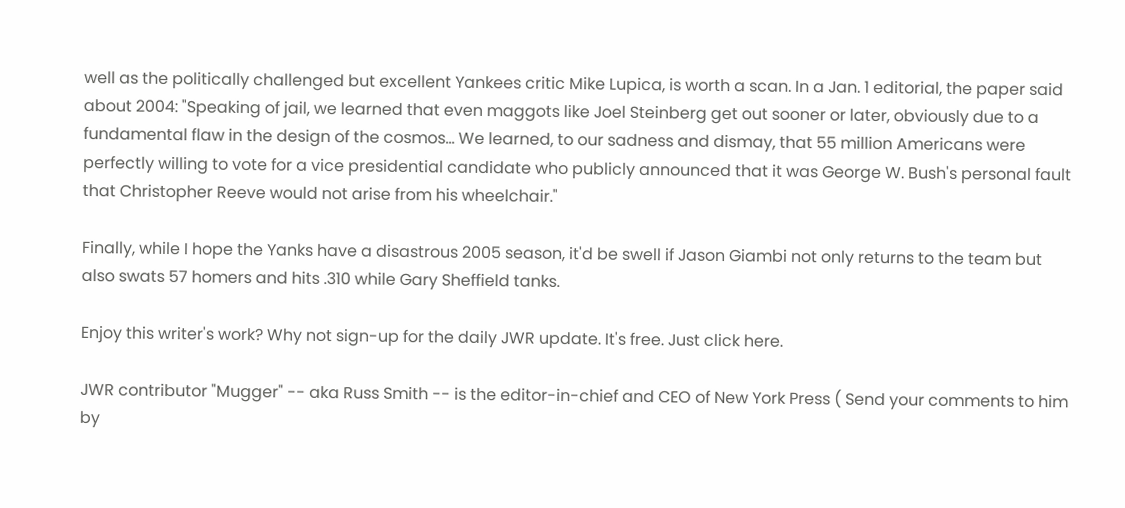well as the politically challenged but excellent Yankees critic Mike Lupica, is worth a scan. In a Jan. 1 editorial, the paper said about 2004: "Speaking of jail, we learned that even maggots like Joel Steinberg get out sooner or later, obviously due to a fundamental flaw in the design of the cosmos… We learned, to our sadness and dismay, that 55 million Americans were perfectly willing to vote for a vice presidential candidate who publicly announced that it was George W. Bush's personal fault that Christopher Reeve would not arise from his wheelchair."

Finally, while I hope the Yanks have a disastrous 2005 season, it'd be swell if Jason Giambi not only returns to the team but also swats 57 homers and hits .310 while Gary Sheffield tanks.

Enjoy this writer's work? Why not sign-up for the daily JWR update. It's free. Just click here.

JWR contributor "Mugger" -- aka Russ Smith -- is the editor-in-chief and CEO of New York Press ( Send your comments to him by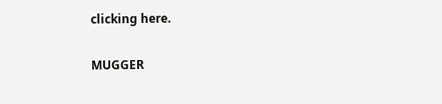clicking here.

MUGGER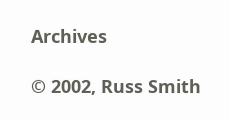Archives

© 2002, Russ Smith